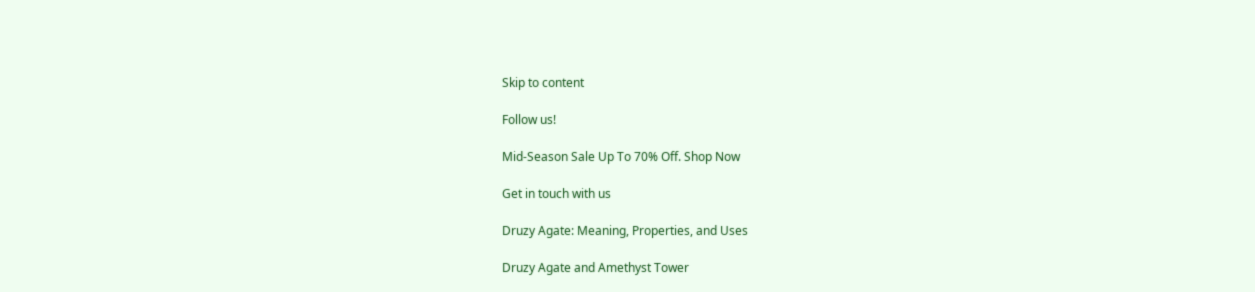Skip to content

Follow us!

Mid-Season Sale Up To 70% Off. Shop Now

Get in touch with us

Druzy Agate: Meaning, Properties, and Uses

Druzy Agate and Amethyst Tower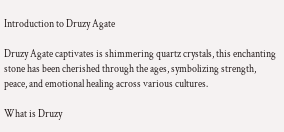Introduction to Druzy Agate

Druzy Agate captivates is shimmering quartz crystals, this enchanting stone has been cherished through the ages, symbolizing strength, peace, and emotional healing across various cultures.

What is Druzy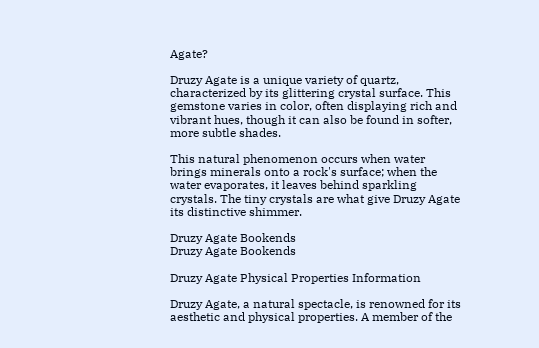Agate?

Druzy Agate is a unique variety of quartz, characterized by its glittering crystal surface. This gemstone varies in color, often displaying rich and vibrant hues, though it can also be found in softer, more subtle shades.

This natural phenomenon occurs when water brings minerals onto a rock's surface; when the water evaporates, it leaves behind sparkling crystals. The tiny crystals are what give Druzy Agate its distinctive shimmer.

Druzy Agate Bookends
Druzy Agate Bookends

Druzy Agate Physical Properties Information

Druzy Agate, a natural spectacle, is renowned for its aesthetic and physical properties. A member of the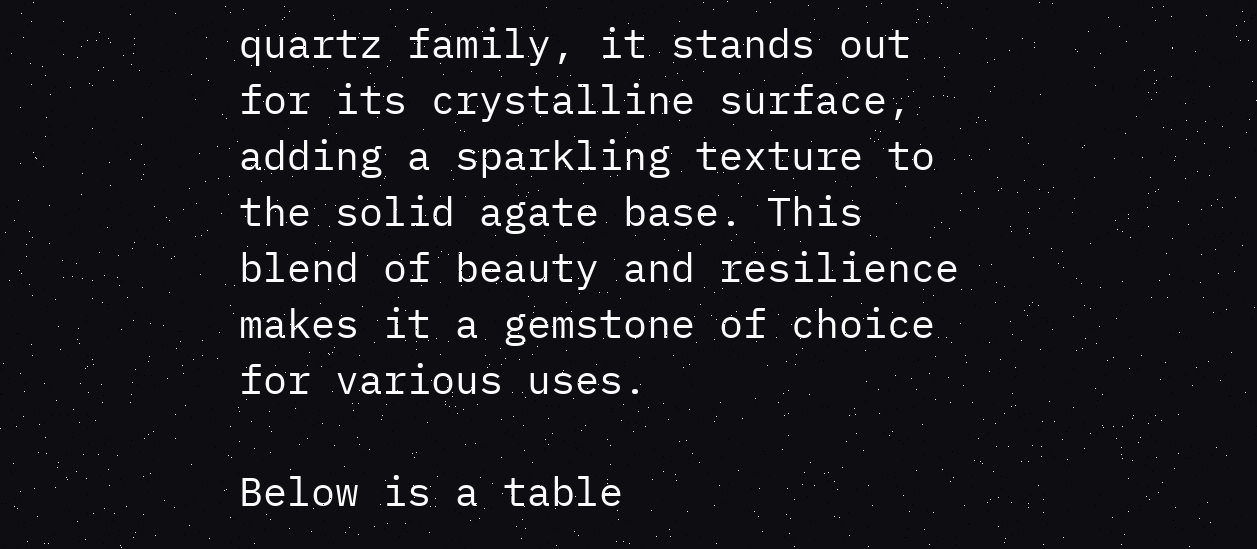quartz family, it stands out for its crystalline surface, adding a sparkling texture to the solid agate base. This blend of beauty and resilience makes it a gemstone of choice for various uses.

Below is a table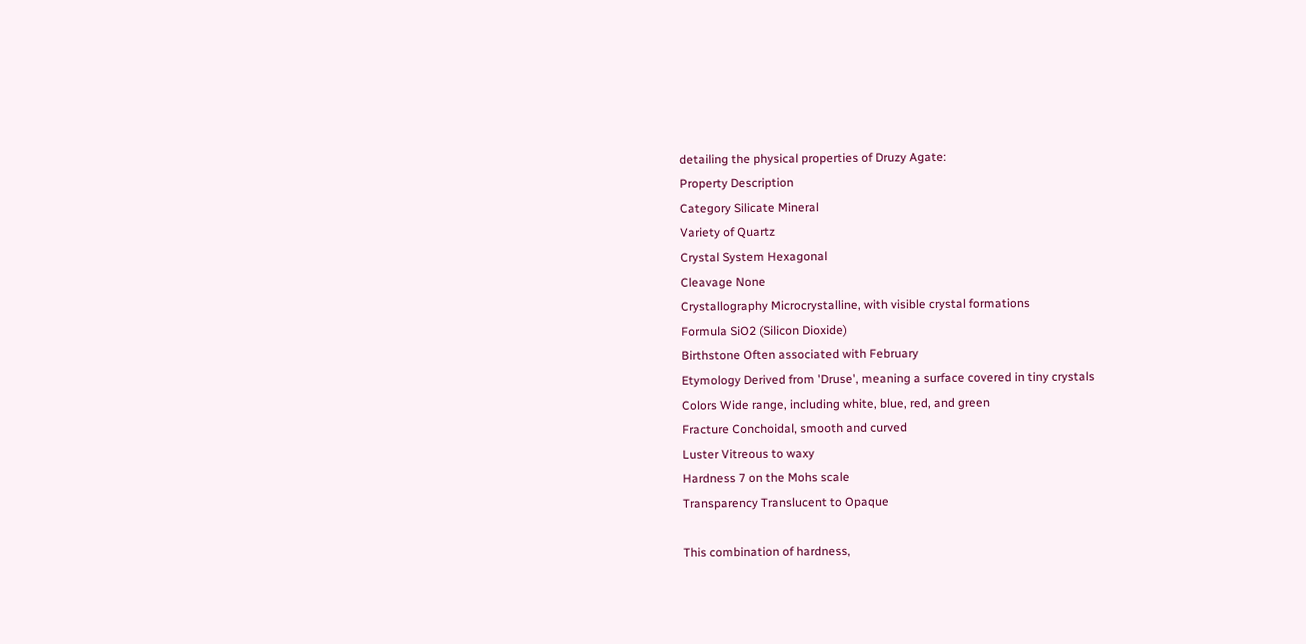detailing the physical properties of Druzy Agate:
Property Description
Category Silicate Mineral
Variety of Quartz
Crystal System Hexagonal
Cleavage None
Crystallography Microcrystalline, with visible crystal formations
Formula SiO2 (Silicon Dioxide)
Birthstone Often associated with February
Etymology Derived from 'Druse', meaning a surface covered in tiny crystals
Colors Wide range, including white, blue, red, and green
Fracture Conchoidal, smooth and curved
Luster Vitreous to waxy
Hardness 7 on the Mohs scale
Transparency Translucent to Opaque

This combination of hardness,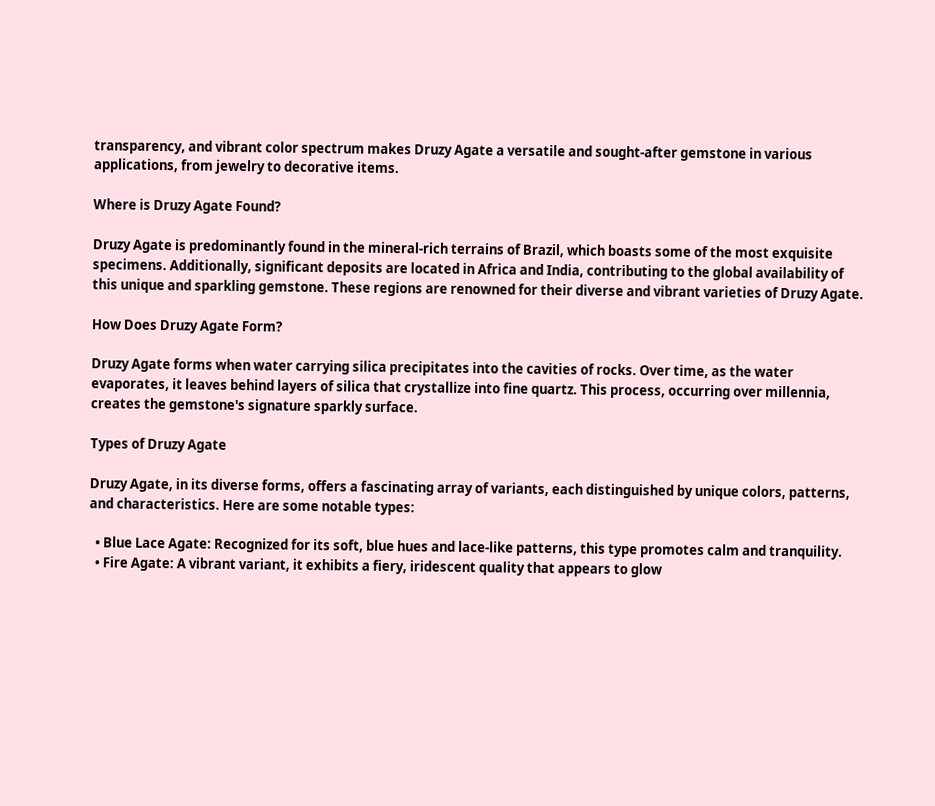transparency, and vibrant color spectrum makes Druzy Agate a versatile and sought-after gemstone in various applications, from jewelry to decorative items.

Where is Druzy Agate Found?

Druzy Agate is predominantly found in the mineral-rich terrains of Brazil, which boasts some of the most exquisite specimens. Additionally, significant deposits are located in Africa and India, contributing to the global availability of this unique and sparkling gemstone. These regions are renowned for their diverse and vibrant varieties of Druzy Agate.

How Does Druzy Agate Form?

Druzy Agate forms when water carrying silica precipitates into the cavities of rocks. Over time, as the water evaporates, it leaves behind layers of silica that crystallize into fine quartz. This process, occurring over millennia, creates the gemstone's signature sparkly surface.

Types of Druzy Agate

Druzy Agate, in its diverse forms, offers a fascinating array of variants, each distinguished by unique colors, patterns, and characteristics. Here are some notable types:

  • Blue Lace Agate: Recognized for its soft, blue hues and lace-like patterns, this type promotes calm and tranquility.
  • Fire Agate: A vibrant variant, it exhibits a fiery, iridescent quality that appears to glow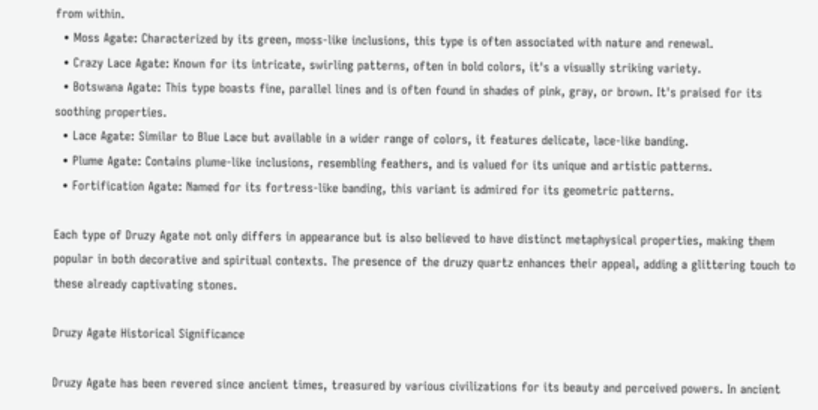from within.
  • Moss Agate: Characterized by its green, moss-like inclusions, this type is often associated with nature and renewal.
  • Crazy Lace Agate: Known for its intricate, swirling patterns, often in bold colors, it's a visually striking variety.
  • Botswana Agate: This type boasts fine, parallel lines and is often found in shades of pink, gray, or brown. It's praised for its soothing properties.
  • Lace Agate: Similar to Blue Lace but available in a wider range of colors, it features delicate, lace-like banding.
  • Plume Agate: Contains plume-like inclusions, resembling feathers, and is valued for its unique and artistic patterns.
  • Fortification Agate: Named for its fortress-like banding, this variant is admired for its geometric patterns.

Each type of Druzy Agate not only differs in appearance but is also believed to have distinct metaphysical properties, making them popular in both decorative and spiritual contexts. The presence of the druzy quartz enhances their appeal, adding a glittering touch to these already captivating stones.

Druzy Agate Historical Significance

Druzy Agate has been revered since ancient times, treasured by various civilizations for its beauty and perceived powers. In ancient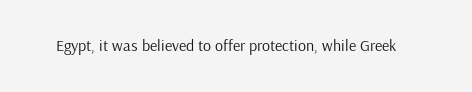Egypt, it was believed to offer protection, while Greek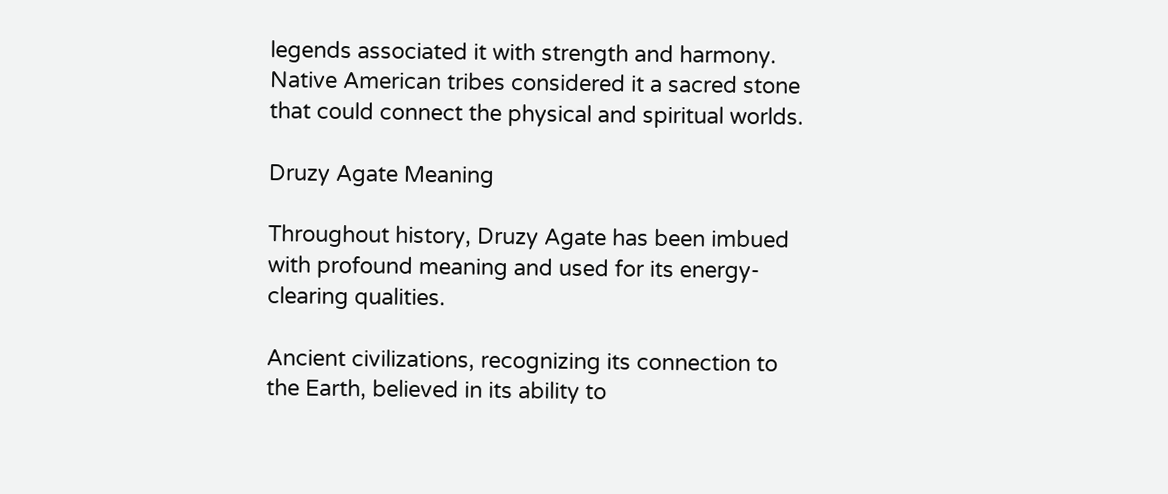legends associated it with strength and harmony. Native American tribes considered it a sacred stone that could connect the physical and spiritual worlds.

Druzy Agate Meaning

Throughout history, Druzy Agate has been imbued with profound meaning and used for its energy-clearing qualities.

Ancient civilizations, recognizing its connection to the Earth, believed in its ability to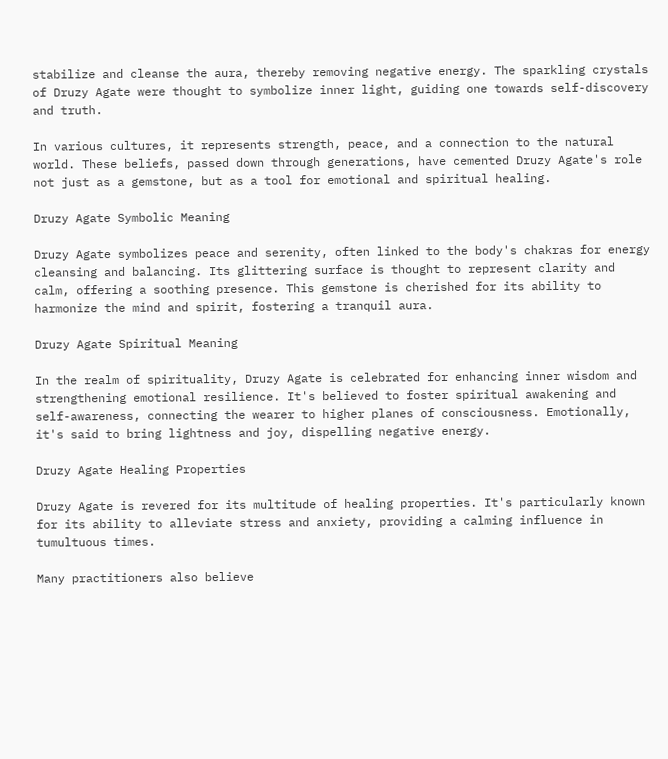stabilize and cleanse the aura, thereby removing negative energy. The sparkling crystals of Druzy Agate were thought to symbolize inner light, guiding one towards self-discovery and truth.

In various cultures, it represents strength, peace, and a connection to the natural world. These beliefs, passed down through generations, have cemented Druzy Agate's role not just as a gemstone, but as a tool for emotional and spiritual healing.

Druzy Agate Symbolic Meaning

Druzy Agate symbolizes peace and serenity, often linked to the body's chakras for energy cleansing and balancing. Its glittering surface is thought to represent clarity and calm, offering a soothing presence. This gemstone is cherished for its ability to harmonize the mind and spirit, fostering a tranquil aura.

Druzy Agate Spiritual Meaning

In the realm of spirituality, Druzy Agate is celebrated for enhancing inner wisdom and strengthening emotional resilience. It's believed to foster spiritual awakening and self-awareness, connecting the wearer to higher planes of consciousness. Emotionally, it's said to bring lightness and joy, dispelling negative energy.

Druzy Agate Healing Properties

Druzy Agate is revered for its multitude of healing properties. It's particularly known for its ability to alleviate stress and anxiety, providing a calming influence in tumultuous times.

Many practitioners also believe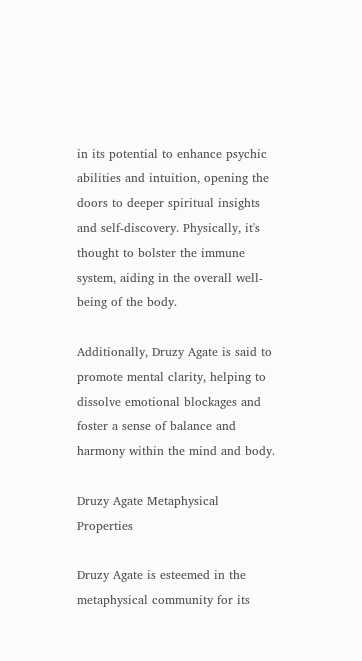in its potential to enhance psychic abilities and intuition, opening the doors to deeper spiritual insights and self-discovery. Physically, it's thought to bolster the immune system, aiding in the overall well-being of the body.

Additionally, Druzy Agate is said to promote mental clarity, helping to dissolve emotional blockages and foster a sense of balance and harmony within the mind and body.

Druzy Agate Metaphysical Properties

Druzy Agate is esteemed in the metaphysical community for its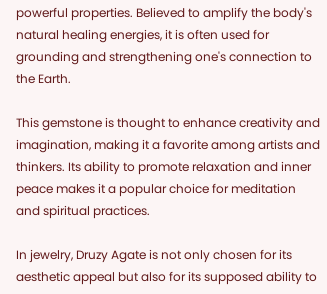powerful properties. Believed to amplify the body's natural healing energies, it is often used for grounding and strengthening one's connection to the Earth.

This gemstone is thought to enhance creativity and imagination, making it a favorite among artists and thinkers. Its ability to promote relaxation and inner peace makes it a popular choice for meditation and spiritual practices.

In jewelry, Druzy Agate is not only chosen for its aesthetic appeal but also for its supposed ability to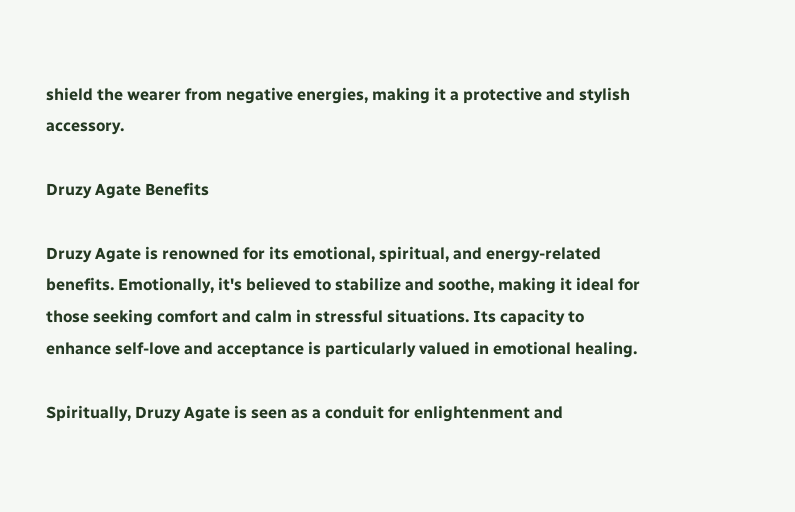shield the wearer from negative energies, making it a protective and stylish accessory.

Druzy Agate Benefits

Druzy Agate is renowned for its emotional, spiritual, and energy-related benefits. Emotionally, it's believed to stabilize and soothe, making it ideal for those seeking comfort and calm in stressful situations. Its capacity to enhance self-love and acceptance is particularly valued in emotional healing.

Spiritually, Druzy Agate is seen as a conduit for enlightenment and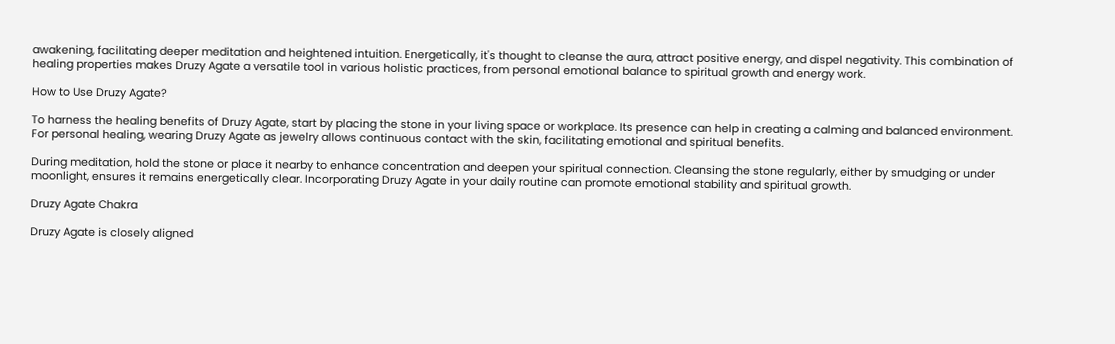awakening, facilitating deeper meditation and heightened intuition. Energetically, it's thought to cleanse the aura, attract positive energy, and dispel negativity. This combination of healing properties makes Druzy Agate a versatile tool in various holistic practices, from personal emotional balance to spiritual growth and energy work.

How to Use Druzy Agate?

To harness the healing benefits of Druzy Agate, start by placing the stone in your living space or workplace. Its presence can help in creating a calming and balanced environment. For personal healing, wearing Druzy Agate as jewelry allows continuous contact with the skin, facilitating emotional and spiritual benefits.

During meditation, hold the stone or place it nearby to enhance concentration and deepen your spiritual connection. Cleansing the stone regularly, either by smudging or under moonlight, ensures it remains energetically clear. Incorporating Druzy Agate in your daily routine can promote emotional stability and spiritual growth.

Druzy Agate Chakra

Druzy Agate is closely aligned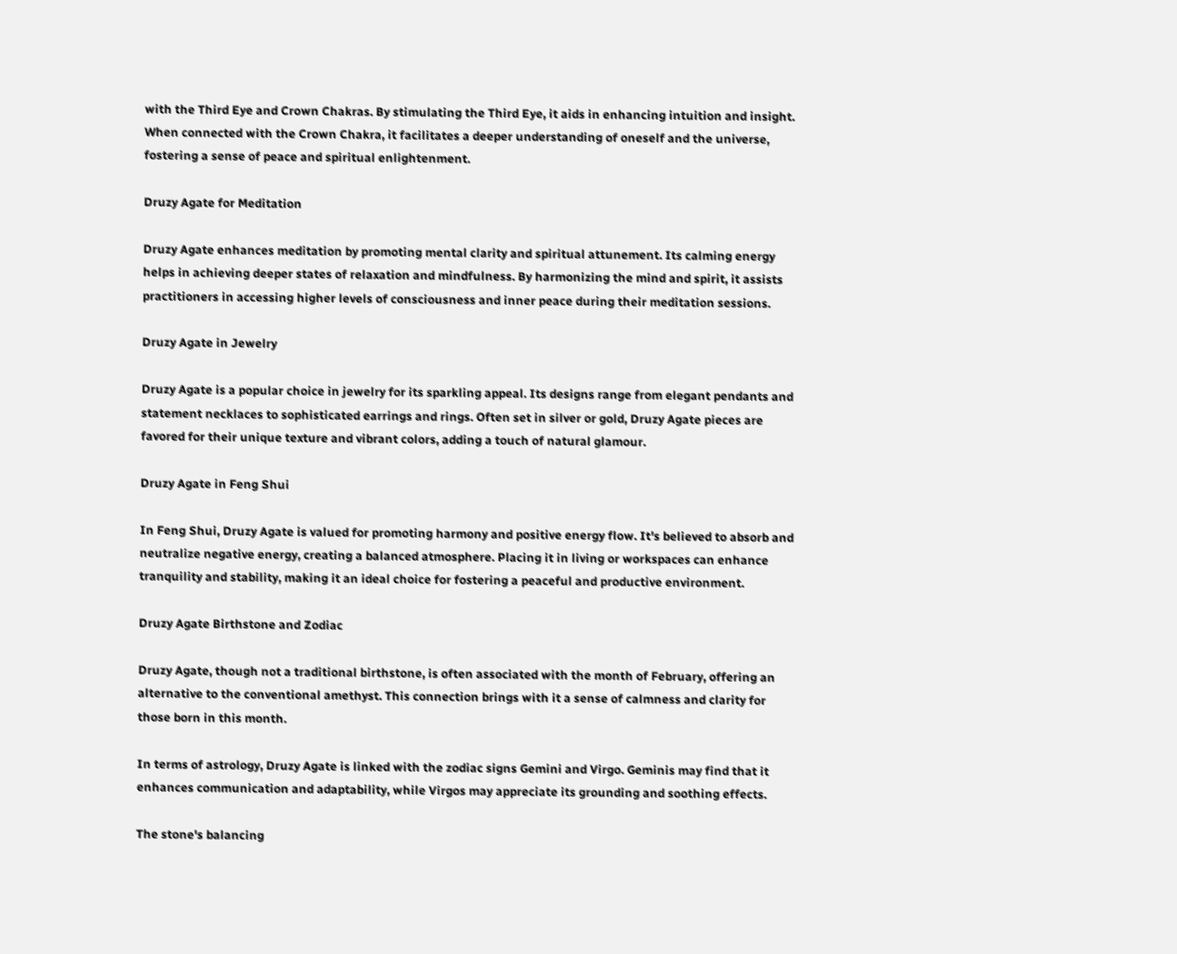with the Third Eye and Crown Chakras. By stimulating the Third Eye, it aids in enhancing intuition and insight. When connected with the Crown Chakra, it facilitates a deeper understanding of oneself and the universe, fostering a sense of peace and spiritual enlightenment.

Druzy Agate for Meditation

Druzy Agate enhances meditation by promoting mental clarity and spiritual attunement. Its calming energy helps in achieving deeper states of relaxation and mindfulness. By harmonizing the mind and spirit, it assists practitioners in accessing higher levels of consciousness and inner peace during their meditation sessions.

Druzy Agate in Jewelry

Druzy Agate is a popular choice in jewelry for its sparkling appeal. Its designs range from elegant pendants and statement necklaces to sophisticated earrings and rings. Often set in silver or gold, Druzy Agate pieces are favored for their unique texture and vibrant colors, adding a touch of natural glamour.

Druzy Agate in Feng Shui

In Feng Shui, Druzy Agate is valued for promoting harmony and positive energy flow. It's believed to absorb and neutralize negative energy, creating a balanced atmosphere. Placing it in living or workspaces can enhance tranquility and stability, making it an ideal choice for fostering a peaceful and productive environment.

Druzy Agate Birthstone and Zodiac

Druzy Agate, though not a traditional birthstone, is often associated with the month of February, offering an alternative to the conventional amethyst. This connection brings with it a sense of calmness and clarity for those born in this month.

In terms of astrology, Druzy Agate is linked with the zodiac signs Gemini and Virgo. Geminis may find that it enhances communication and adaptability, while Virgos may appreciate its grounding and soothing effects.

The stone's balancing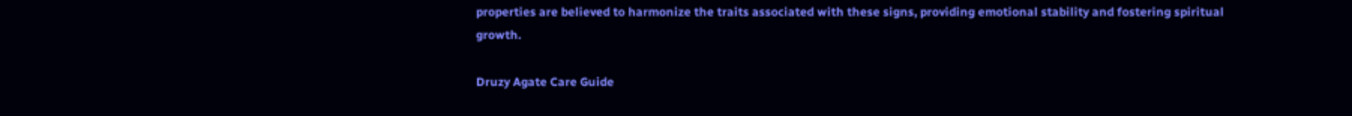properties are believed to harmonize the traits associated with these signs, providing emotional stability and fostering spiritual growth.

Druzy Agate Care Guide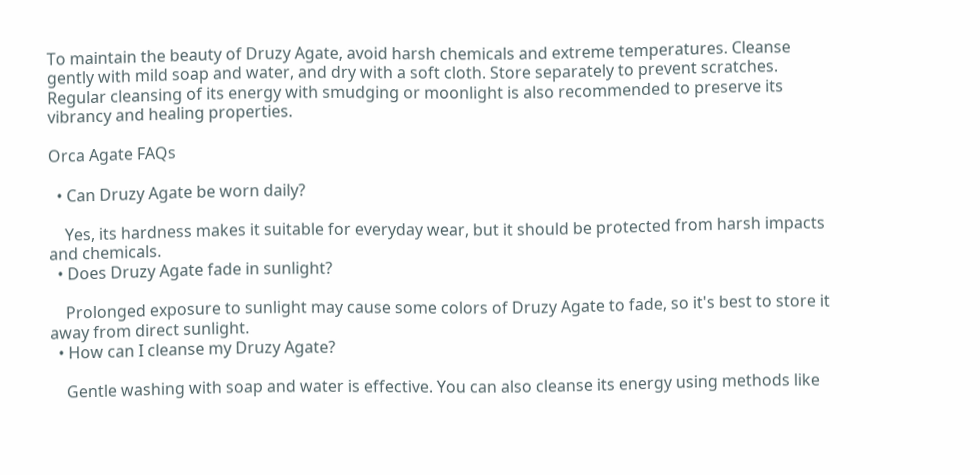To maintain the beauty of Druzy Agate, avoid harsh chemicals and extreme temperatures. Cleanse gently with mild soap and water, and dry with a soft cloth. Store separately to prevent scratches. Regular cleansing of its energy with smudging or moonlight is also recommended to preserve its vibrancy and healing properties.

Orca Agate FAQs

  • Can Druzy Agate be worn daily?

    Yes, its hardness makes it suitable for everyday wear, but it should be protected from harsh impacts and chemicals.
  • Does Druzy Agate fade in sunlight?

    Prolonged exposure to sunlight may cause some colors of Druzy Agate to fade, so it's best to store it away from direct sunlight.
  • How can I cleanse my Druzy Agate?

    Gentle washing with soap and water is effective. You can also cleanse its energy using methods like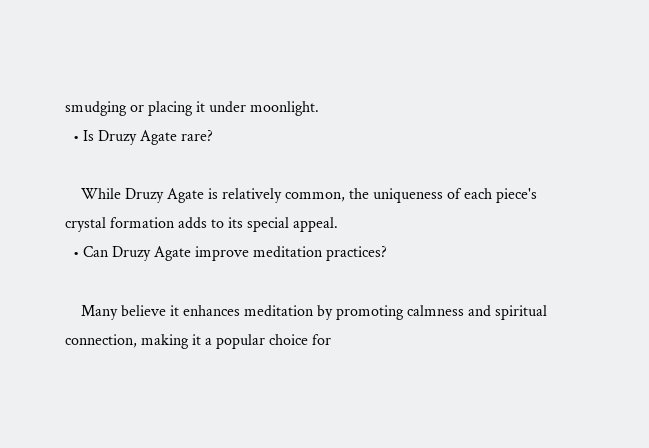smudging or placing it under moonlight.
  • Is Druzy Agate rare?

    While Druzy Agate is relatively common, the uniqueness of each piece's crystal formation adds to its special appeal.
  • Can Druzy Agate improve meditation practices?

    Many believe it enhances meditation by promoting calmness and spiritual connection, making it a popular choice for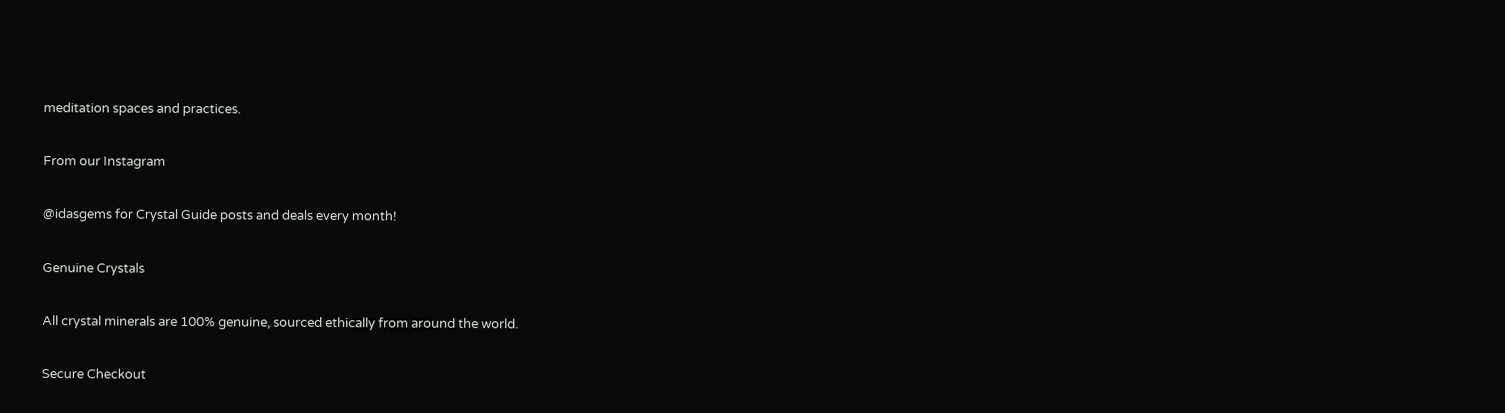meditation spaces and practices.

From our Instagram

@idasgems for Crystal Guide posts and deals every month!

Genuine Crystals

All crystal minerals are 100% genuine, sourced ethically from around the world.

Secure Checkout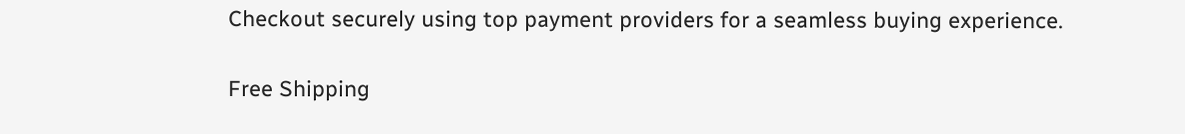Checkout securely using top payment providers for a seamless buying experience.

Free Shipping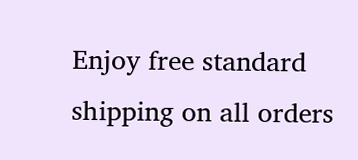Enjoy free standard shipping on all orders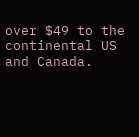over $49 to the continental US and Canada.